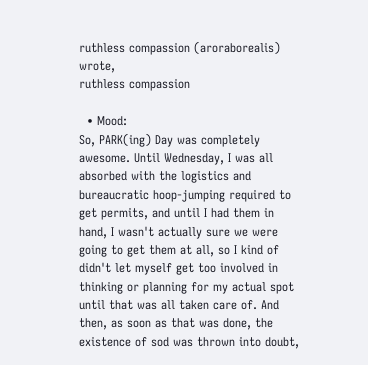ruthless compassion (aroraborealis) wrote,
ruthless compassion

  • Mood:
So, PARK(ing) Day was completely awesome. Until Wednesday, I was all absorbed with the logistics and bureaucratic hoop-jumping required to get permits, and until I had them in hand, I wasn't actually sure we were going to get them at all, so I kind of didn't let myself get too involved in thinking or planning for my actual spot until that was all taken care of. And then, as soon as that was done, the existence of sod was thrown into doubt,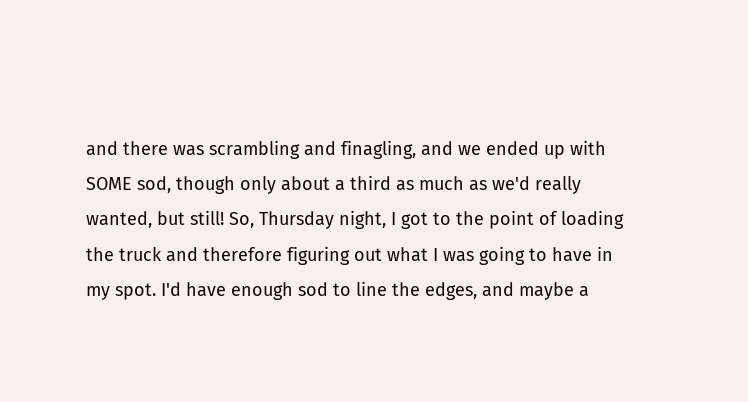and there was scrambling and finagling, and we ended up with SOME sod, though only about a third as much as we'd really wanted, but still! So, Thursday night, I got to the point of loading the truck and therefore figuring out what I was going to have in my spot. I'd have enough sod to line the edges, and maybe a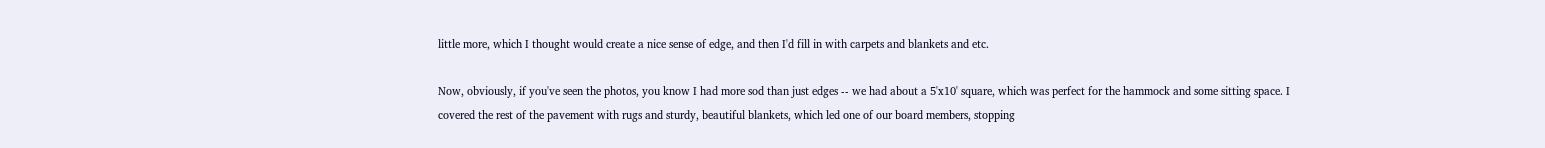little more, which I thought would create a nice sense of edge, and then I'd fill in with carpets and blankets and etc.

Now, obviously, if you've seen the photos, you know I had more sod than just edges -- we had about a 5'x10' square, which was perfect for the hammock and some sitting space. I covered the rest of the pavement with rugs and sturdy, beautiful blankets, which led one of our board members, stopping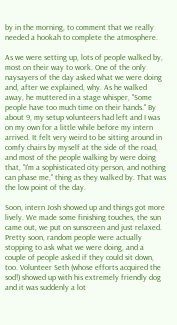by in the morning, to comment that we really needed a hookah to complete the atmosphere.

As we were setting up, lots of people walked by, most on their way to work. One of the only naysayers of the day asked what we were doing and, after we explained, why. As he walked away, he muttered in a stage whisper, "Some people have too much time on their hands." By about 9, my setup volunteers had left and I was on my own for a little while before my intern arrived. It felt very weird to be sitting around in comfy chairs by myself at the side of the road, and most of the people walking by were doing that, "I'm a sophisticated city person, and nothing can phase me," thing as they walked by. That was the low point of the day.

Soon, intern Josh showed up and things got more lively. We made some finishing touches, the sun came out, we put on sunscreen and just relaxed. Pretty soon, random people were actually stopping to ask what we were doing, and a couple of people asked if they could sit down, too. Volunteer Seth (whose efforts acquired the sod!) showed up with his extremely friendly dog and it was suddenly a lot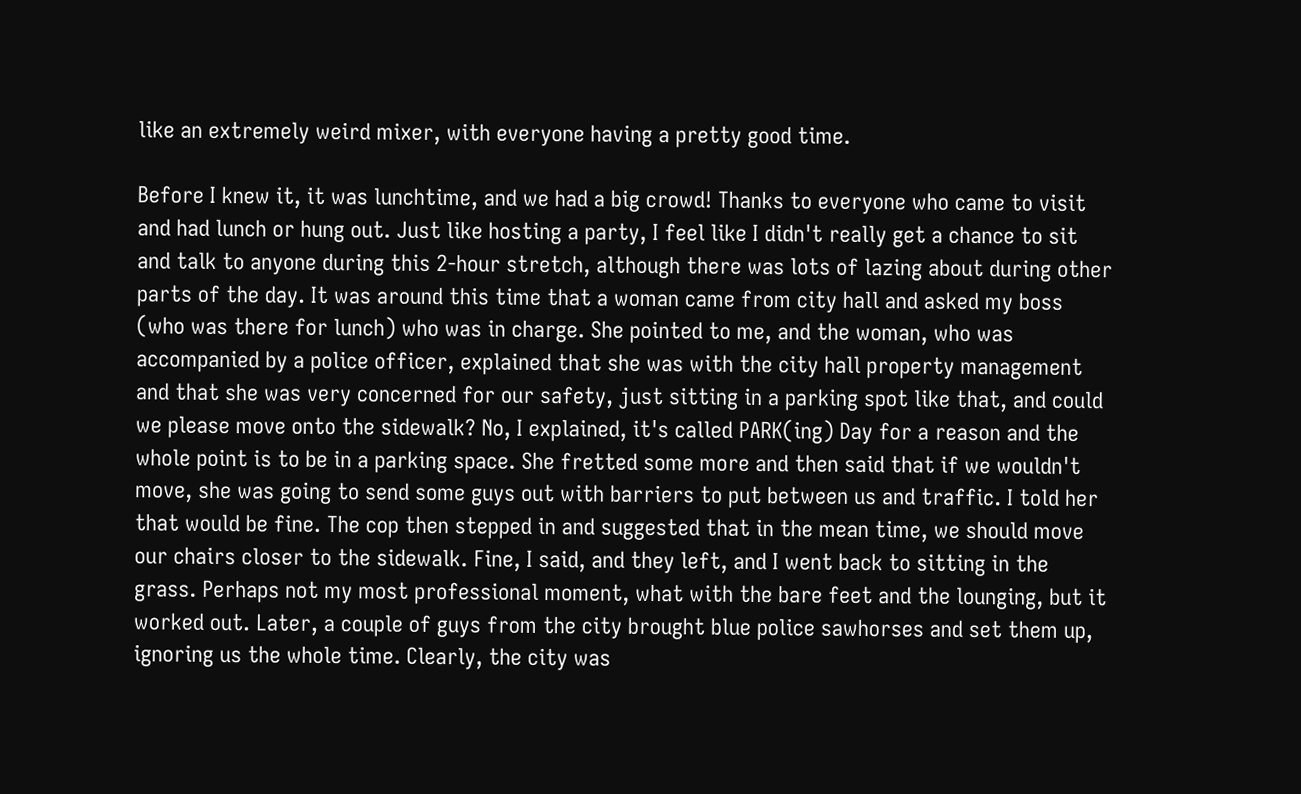like an extremely weird mixer, with everyone having a pretty good time.

Before I knew it, it was lunchtime, and we had a big crowd! Thanks to everyone who came to visit and had lunch or hung out. Just like hosting a party, I feel like I didn't really get a chance to sit and talk to anyone during this 2-hour stretch, although there was lots of lazing about during other parts of the day. It was around this time that a woman came from city hall and asked my boss (who was there for lunch) who was in charge. She pointed to me, and the woman, who was accompanied by a police officer, explained that she was with the city hall property management and that she was very concerned for our safety, just sitting in a parking spot like that, and could we please move onto the sidewalk? No, I explained, it's called PARK(ing) Day for a reason and the whole point is to be in a parking space. She fretted some more and then said that if we wouldn't move, she was going to send some guys out with barriers to put between us and traffic. I told her that would be fine. The cop then stepped in and suggested that in the mean time, we should move our chairs closer to the sidewalk. Fine, I said, and they left, and I went back to sitting in the grass. Perhaps not my most professional moment, what with the bare feet and the lounging, but it worked out. Later, a couple of guys from the city brought blue police sawhorses and set them up, ignoring us the whole time. Clearly, the city was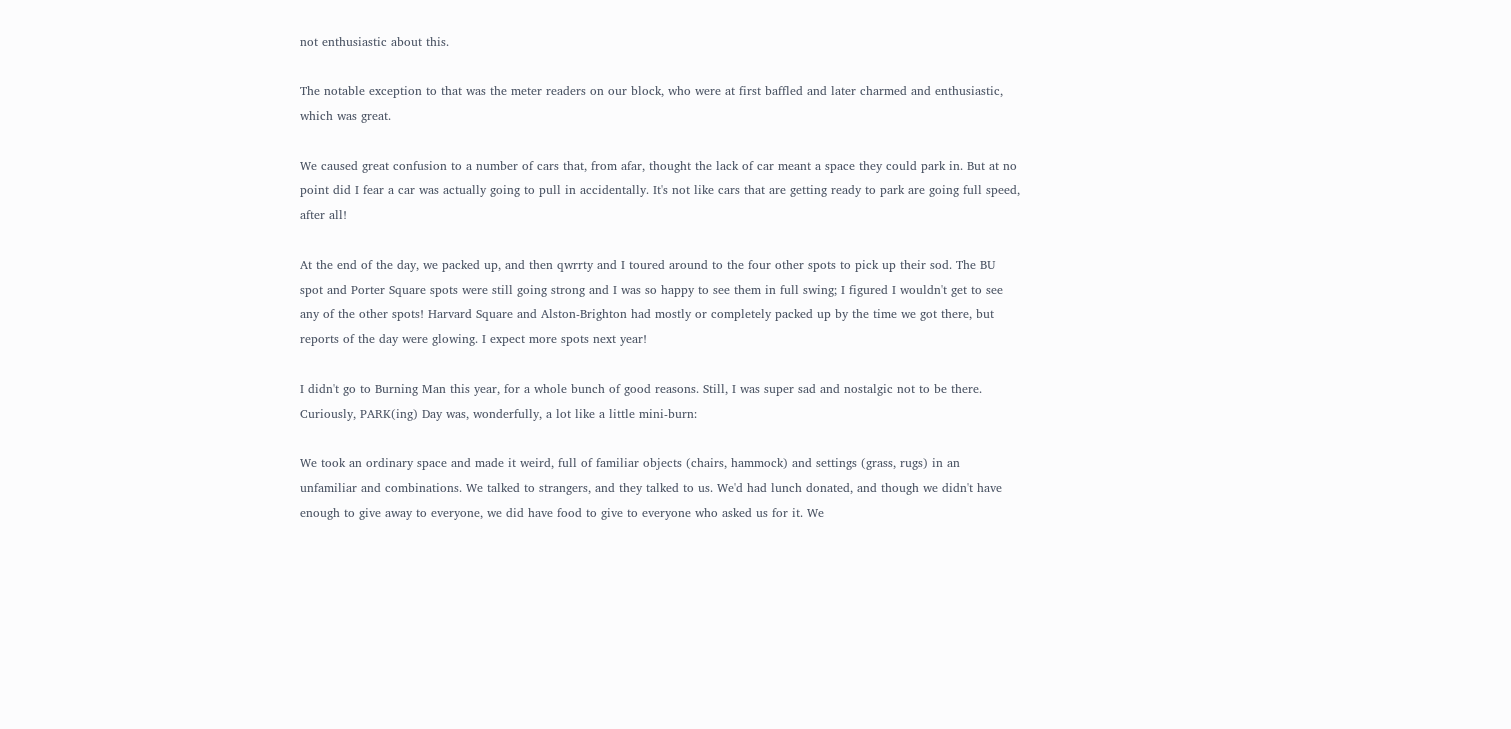not enthusiastic about this.

The notable exception to that was the meter readers on our block, who were at first baffled and later charmed and enthusiastic, which was great.

We caused great confusion to a number of cars that, from afar, thought the lack of car meant a space they could park in. But at no point did I fear a car was actually going to pull in accidentally. It's not like cars that are getting ready to park are going full speed, after all!

At the end of the day, we packed up, and then qwrrty and I toured around to the four other spots to pick up their sod. The BU spot and Porter Square spots were still going strong and I was so happy to see them in full swing; I figured I wouldn't get to see any of the other spots! Harvard Square and Alston-Brighton had mostly or completely packed up by the time we got there, but reports of the day were glowing. I expect more spots next year!

I didn't go to Burning Man this year, for a whole bunch of good reasons. Still, I was super sad and nostalgic not to be there. Curiously, PARK(ing) Day was, wonderfully, a lot like a little mini-burn:

We took an ordinary space and made it weird, full of familiar objects (chairs, hammock) and settings (grass, rugs) in an unfamiliar and combinations. We talked to strangers, and they talked to us. We'd had lunch donated, and though we didn't have enough to give away to everyone, we did have food to give to everyone who asked us for it. We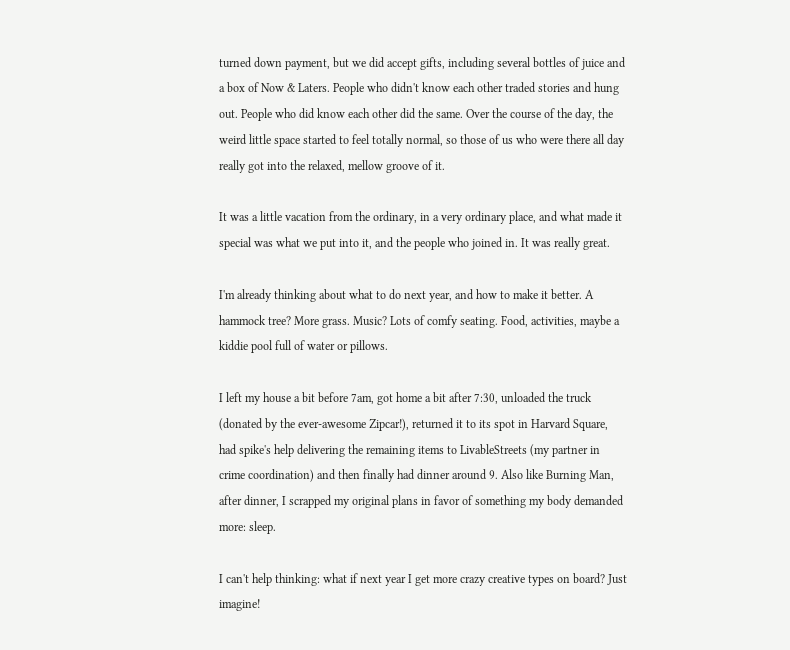turned down payment, but we did accept gifts, including several bottles of juice and a box of Now & Laters. People who didn't know each other traded stories and hung out. People who did know each other did the same. Over the course of the day, the weird little space started to feel totally normal, so those of us who were there all day really got into the relaxed, mellow groove of it.

It was a little vacation from the ordinary, in a very ordinary place, and what made it special was what we put into it, and the people who joined in. It was really great.

I'm already thinking about what to do next year, and how to make it better. A hammock tree? More grass. Music? Lots of comfy seating. Food, activities, maybe a kiddie pool full of water or pillows.

I left my house a bit before 7am, got home a bit after 7:30, unloaded the truck (donated by the ever-awesome Zipcar!), returned it to its spot in Harvard Square, had spike's help delivering the remaining items to LivableStreets (my partner in crime coordination) and then finally had dinner around 9. Also like Burning Man, after dinner, I scrapped my original plans in favor of something my body demanded more: sleep.

I can't help thinking: what if next year I get more crazy creative types on board? Just imagine!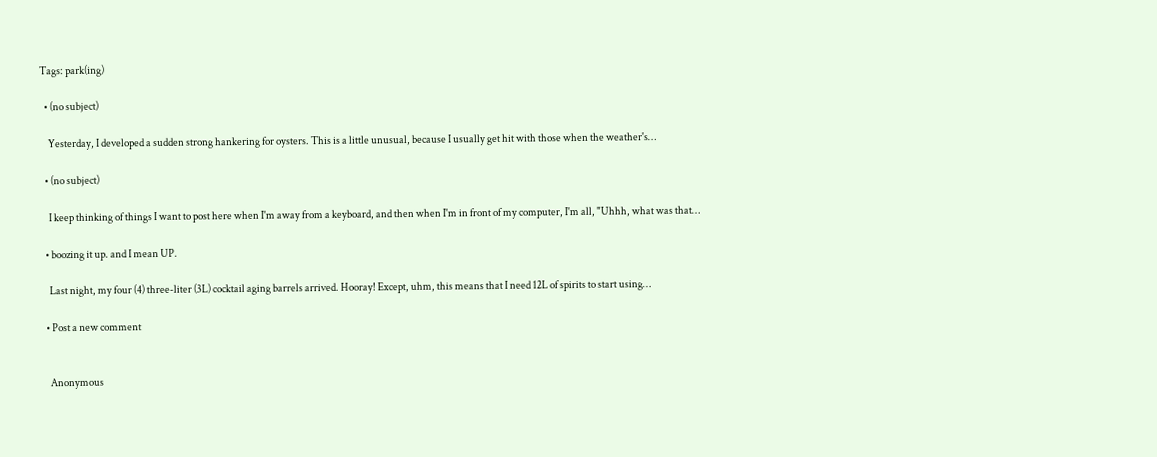Tags: park(ing)

  • (no subject)

    Yesterday, I developed a sudden strong hankering for oysters. This is a little unusual, because I usually get hit with those when the weather's…

  • (no subject)

    I keep thinking of things I want to post here when I'm away from a keyboard, and then when I'm in front of my computer, I'm all, "Uhhh, what was that…

  • boozing it up. and I mean UP.

    Last night, my four (4) three-liter (3L) cocktail aging barrels arrived. Hooray! Except, uhm, this means that I need 12L of spirits to start using…

  • Post a new comment


    Anonymous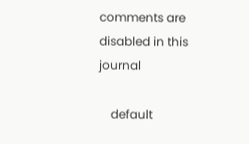comments are disabled in this journal

    default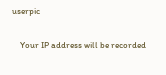userpic

    Your IP address will be recorded